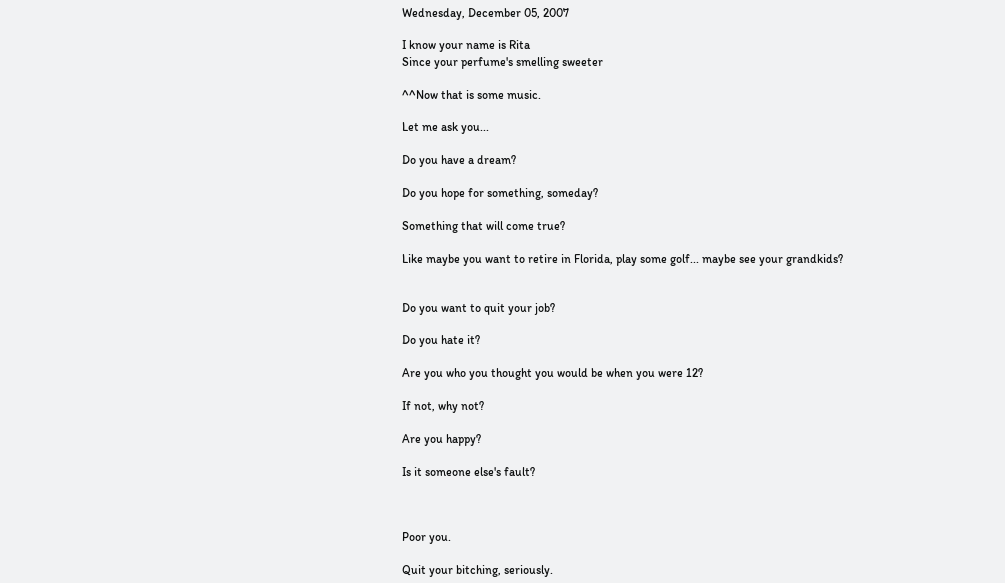Wednesday, December 05, 2007

I know your name is Rita
Since your perfume's smelling sweeter

^^Now that is some music.

Let me ask you...

Do you have a dream?

Do you hope for something, someday?

Something that will come true?

Like maybe you want to retire in Florida, play some golf... maybe see your grandkids?


Do you want to quit your job?

Do you hate it?

Are you who you thought you would be when you were 12?

If not, why not?

Are you happy?

Is it someone else's fault?



Poor you.

Quit your bitching, seriously.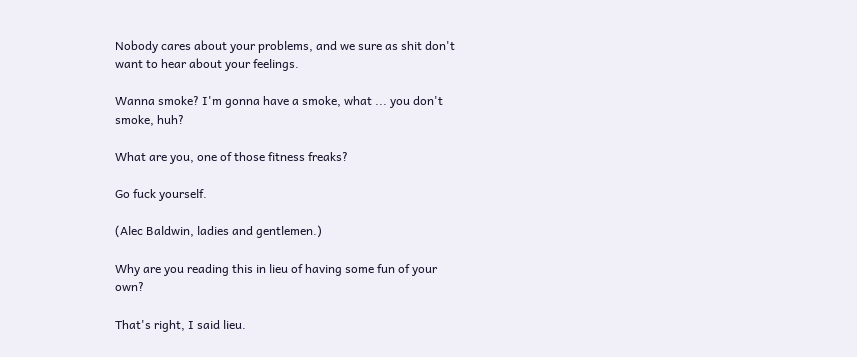Nobody cares about your problems, and we sure as shit don't want to hear about your feelings.

Wanna smoke? I'm gonna have a smoke, what ... you don't smoke, huh?

What are you, one of those fitness freaks?

Go fuck yourself.

(Alec Baldwin, ladies and gentlemen.)

Why are you reading this in lieu of having some fun of your own?

That's right, I said lieu.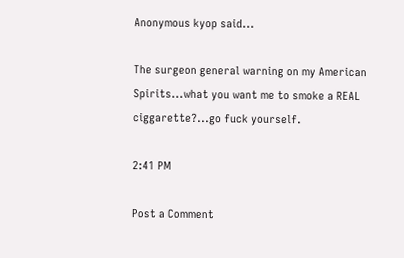Anonymous kyop said...

The surgeon general warning on my American Spirits...what you want me to smoke a REAL ciggarette?...go fuck yourself.

2:41 PM

Post a Comment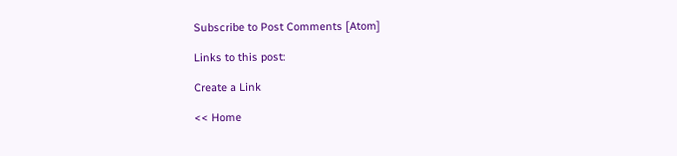Subscribe to Post Comments [Atom]

Links to this post:

Create a Link

<< Home